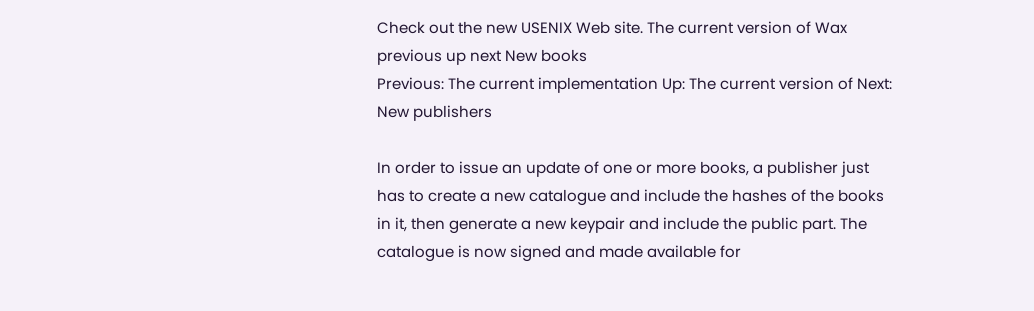Check out the new USENIX Web site. The current version of Wax
previous up next New books
Previous: The current implementation Up: The current version of Next: New publishers

In order to issue an update of one or more books, a publisher just has to create a new catalogue and include the hashes of the books in it, then generate a new keypair and include the public part. The catalogue is now signed and made available for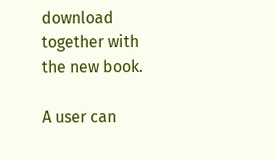download together with the new book.

A user can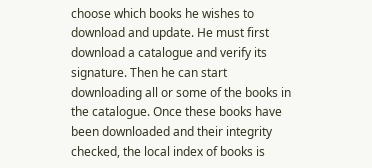choose which books he wishes to download and update. He must first download a catalogue and verify its signature. Then he can start downloading all or some of the books in the catalogue. Once these books have been downloaded and their integrity checked, the local index of books is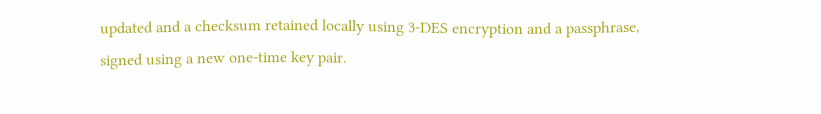updated and a checksum retained locally using 3-DES encryption and a passphrase, signed using a new one-time key pair.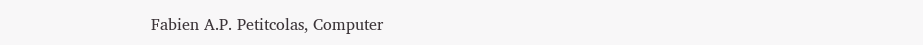Fabien A.P. Petitcolas, Computer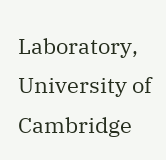Laboratory, University of Cambridge